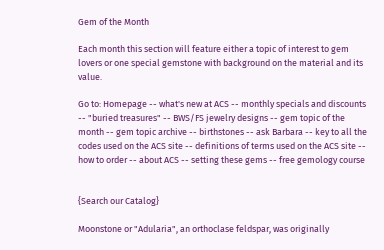Gem of the Month

Each month this section will feature either a topic of interest to gem lovers or one special gemstone with background on the material and its value.

Go to: Homepage -- what's new at ACS -- monthly specials and discounts -- "buried treasures" -- BWS/FS jewelry designs -- gem topic of the month -- gem topic archive -- birthstones -- ask Barbara -- key to all the codes used on the ACS site -- definitions of terms used on the ACS site -- how to order -- about ACS -- setting these gems -- free gemology course


{Search our Catalog}

Moonstone or "Adularia", an orthoclase feldspar, was originally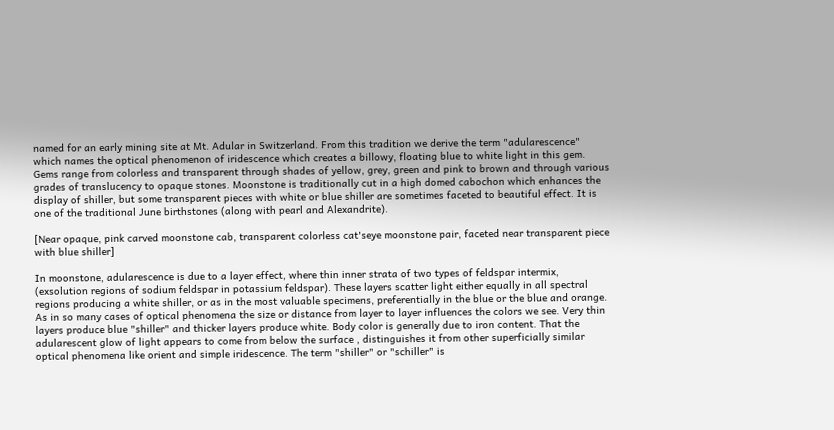named for an early mining site at Mt. Adular in Switzerland. From this tradition we derive the term "adularescence" which names the optical phenomenon of iridescence which creates a billowy, floating blue to white light in this gem. Gems range from colorless and transparent through shades of yellow, grey, green and pink to brown and through various grades of translucency to opaque stones. Moonstone is traditionally cut in a high domed cabochon which enhances the display of shiller, but some transparent pieces with white or blue shiller are sometimes faceted to beautiful effect. It is one of the traditional June birthstones (along with pearl and Alexandrite).

[Near opaque, pink carved moonstone cab, transparent colorless cat'seye moonstone pair, faceted near transparent piece with blue shiller]

In moonstone, adularescence is due to a layer effect, where thin inner strata of two types of feldspar intermix, (exsolution regions of sodium feldspar in potassium feldspar). These layers scatter light either equally in all spectral regions producing a white shiller, or as in the most valuable specimens, preferentially in the blue or the blue and orange. As in so many cases of optical phenomena the size or distance from layer to layer influences the colors we see. Very thin layers produce blue "shiller" and thicker layers produce white. Body color is generally due to iron content. That the adularescent glow of light appears to come from below the surface , distinguishes it from other superficially similar optical phenomena like orient and simple iridescence. The term "shiller" or "schiller" is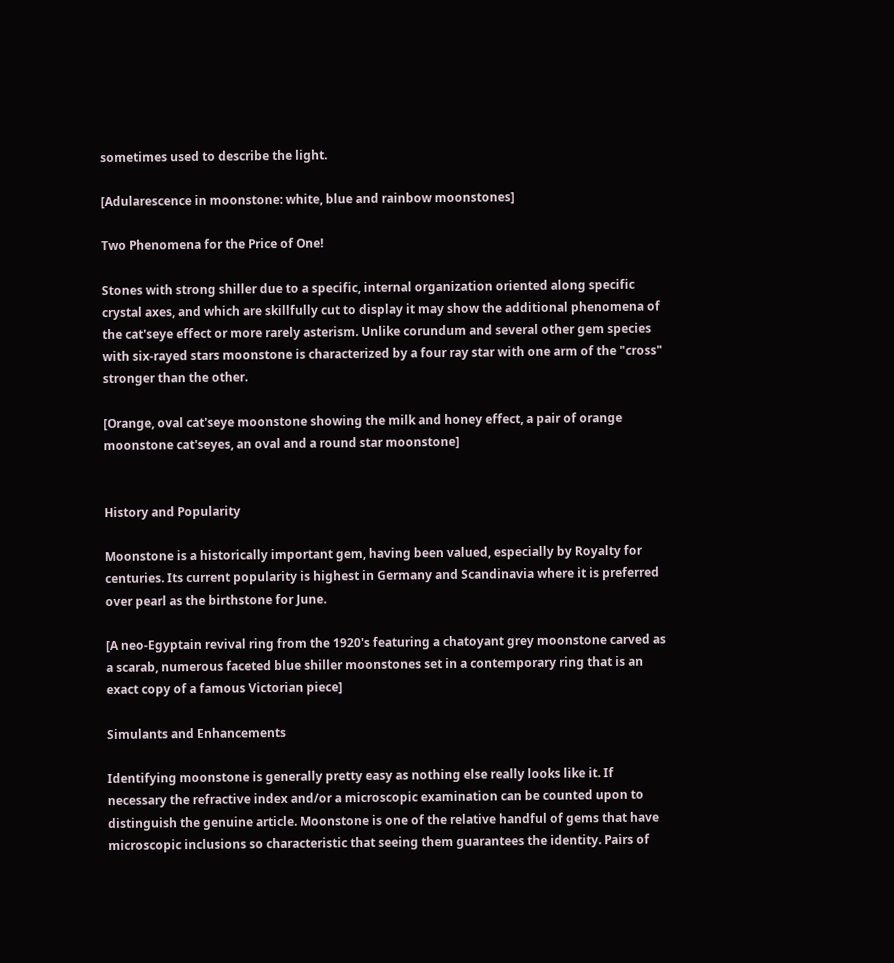sometimes used to describe the light.

[Adularescence in moonstone: white, blue and rainbow moonstones]

Two Phenomena for the Price of One!

Stones with strong shiller due to a specific, internal organization oriented along specific crystal axes, and which are skillfully cut to display it may show the additional phenomena of the cat'seye effect or more rarely asterism. Unlike corundum and several other gem species with six-rayed stars moonstone is characterized by a four ray star with one arm of the "cross" stronger than the other.

[Orange, oval cat'seye moonstone showing the milk and honey effect, a pair of orange moonstone cat'seyes, an oval and a round star moonstone]


History and Popularity

Moonstone is a historically important gem, having been valued, especially by Royalty for centuries. Its current popularity is highest in Germany and Scandinavia where it is preferred over pearl as the birthstone for June.

[A neo-Egyptain revival ring from the 1920's featuring a chatoyant grey moonstone carved as a scarab, numerous faceted blue shiller moonstones set in a contemporary ring that is an exact copy of a famous Victorian piece]

Simulants and Enhancements

Identifying moonstone is generally pretty easy as nothing else really looks like it. If necessary the refractive index and/or a microscopic examination can be counted upon to distinguish the genuine article. Moonstone is one of the relative handful of gems that have microscopic inclusions so characteristic that seeing them guarantees the identity. Pairs of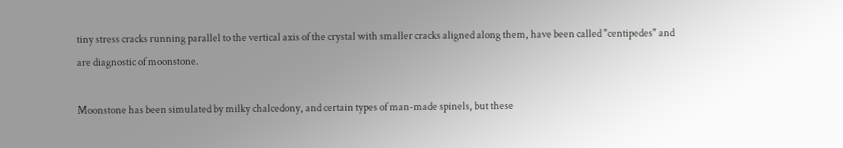tiny stress cracks running parallel to the vertical axis of the crystal with smaller cracks aligned along them, have been called "centipedes" and are diagnostic of moonstone.

Moonstone has been simulated by milky chalcedony, and certain types of man-made spinels, but these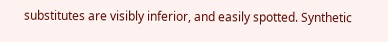substitutes are visibly inferior, and easily spotted. Synthetic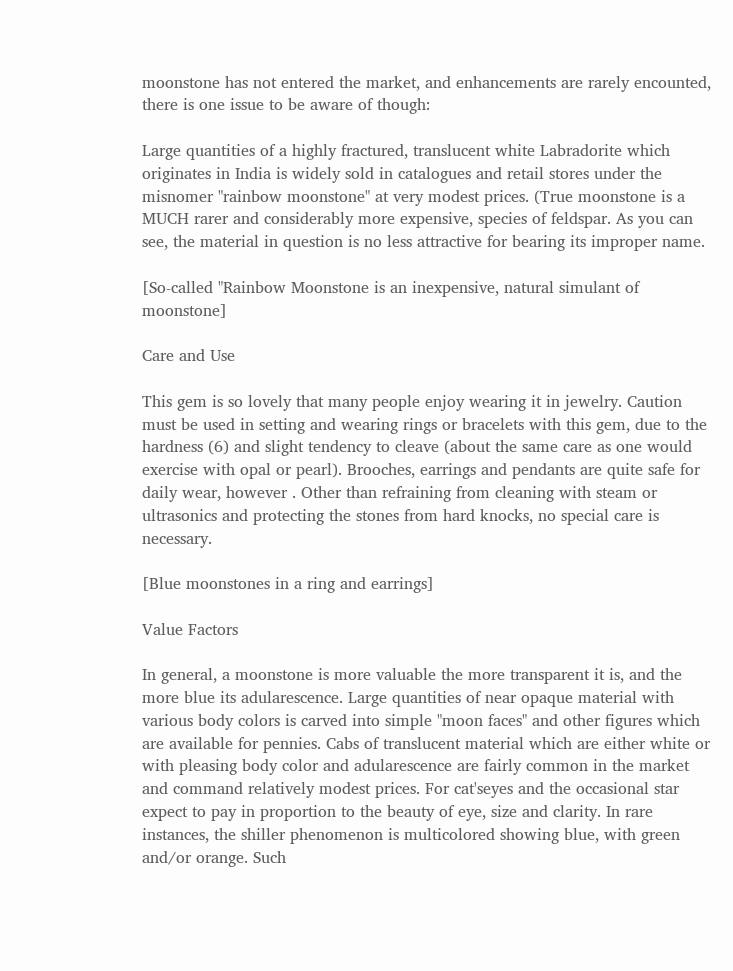moonstone has not entered the market, and enhancements are rarely encounted, there is one issue to be aware of though:

Large quantities of a highly fractured, translucent white Labradorite which originates in India is widely sold in catalogues and retail stores under the misnomer "rainbow moonstone" at very modest prices. (True moonstone is a MUCH rarer and considerably more expensive, species of feldspar. As you can see, the material in question is no less attractive for bearing its improper name.

[So-called "Rainbow Moonstone is an inexpensive, natural simulant of moonstone]

Care and Use

This gem is so lovely that many people enjoy wearing it in jewelry. Caution must be used in setting and wearing rings or bracelets with this gem, due to the hardness (6) and slight tendency to cleave (about the same care as one would exercise with opal or pearl). Brooches, earrings and pendants are quite safe for daily wear, however . Other than refraining from cleaning with steam or ultrasonics and protecting the stones from hard knocks, no special care is necessary.

[Blue moonstones in a ring and earrings]

Value Factors

In general, a moonstone is more valuable the more transparent it is, and the more blue its adularescence. Large quantities of near opaque material with various body colors is carved into simple "moon faces" and other figures which are available for pennies. Cabs of translucent material which are either white or with pleasing body color and adularescence are fairly common in the market and command relatively modest prices. For cat'seyes and the occasional star expect to pay in proportion to the beauty of eye, size and clarity. In rare instances, the shiller phenomenon is multicolored showing blue, with green and/or orange. Such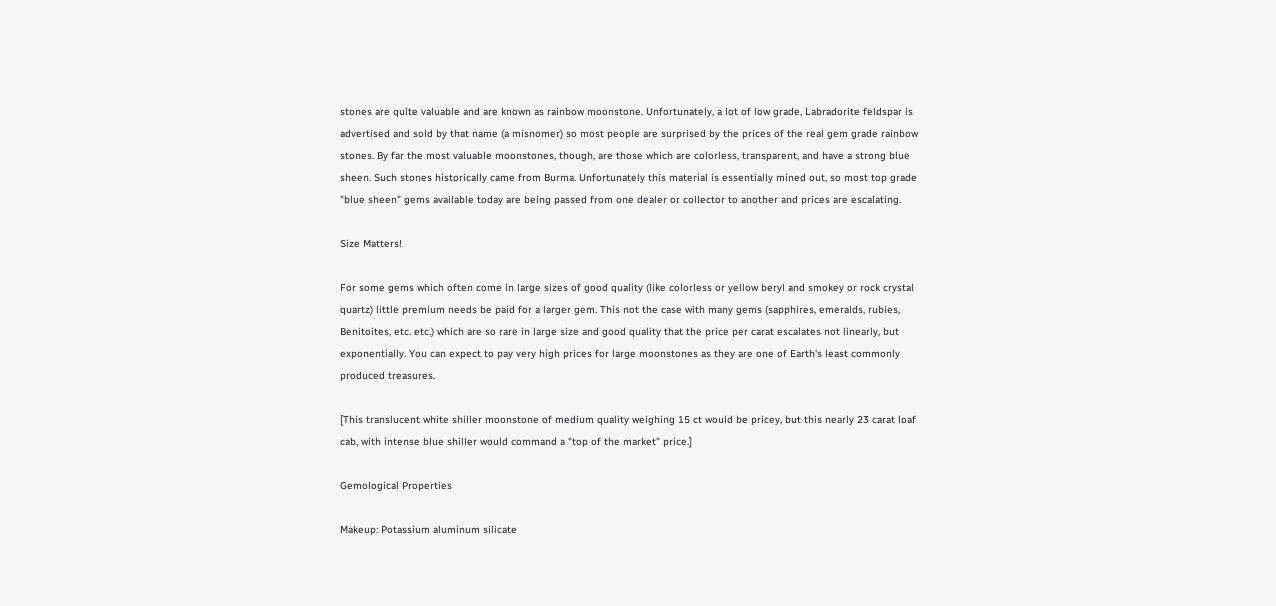stones are quite valuable and are known as rainbow moonstone. Unfortunately, a lot of low grade, Labradorite feldspar is advertised and sold by that name (a misnomer) so most people are surprised by the prices of the real gem grade rainbow stones. By far the most valuable moonstones, though, are those which are colorless, transparent, and have a strong blue sheen. Such stones historically came from Burma. Unfortunately this material is essentially mined out, so most top grade "blue sheen" gems available today are being passed from one dealer or collector to another and prices are escalating.

Size Matters!

For some gems which often come in large sizes of good quality (like colorless or yellow beryl and smokey or rock crystal quartz) little premium needs be paid for a larger gem. This not the case with many gems (sapphires, emeralds, rubies, Benitoites, etc. etc.) which are so rare in large size and good quality that the price per carat escalates not linearly, but exponentially. You can expect to pay very high prices for large moonstones as they are one of Earth's least commonly produced treasures.

[This translucent white shiller moonstone of medium quality weighing 15 ct would be pricey, but this nearly 23 carat loaf cab, with intense blue shiller would command a "top of the market" price.]

Gemological Properties

Makeup: Potassium aluminum silicate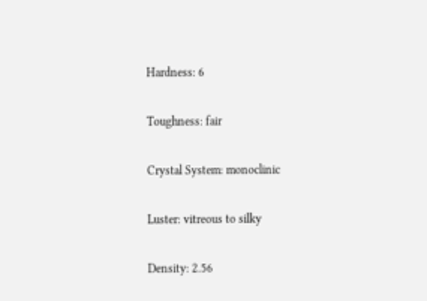Hardness: 6

Toughness: fair

Crystal System: monoclinic

Luster: vitreous to silky

Density: 2.56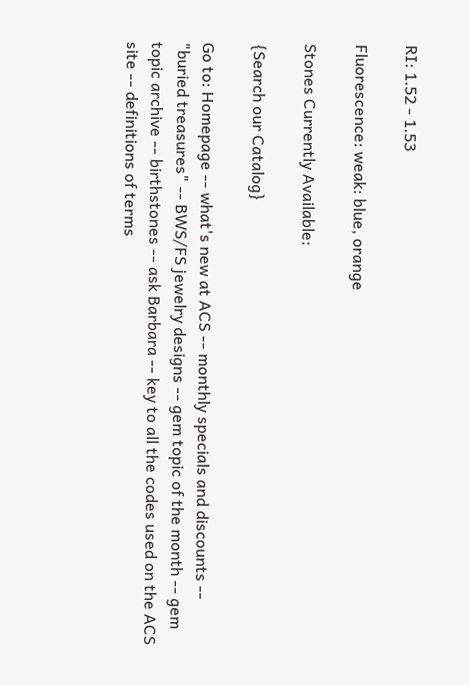RI: 1.52 - 1.53

Fluorescence: weak: blue, orange

Stones Currently Available:

{Search our Catalog}

Go to: Homepage -- what's new at ACS -- monthly specials and discounts -- "buried treasures" -- BWS/FS jewelry designs -- gem topic of the month -- gem topic archive -- birthstones -- ask Barbara -- key to all the codes used on the ACS site -- definitions of terms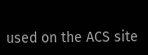used on the ACS site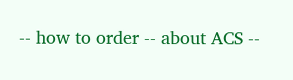-- how to order -- about ACS --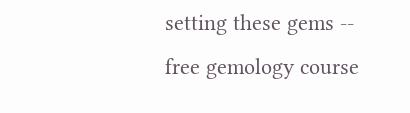setting these gems -- free gemology course